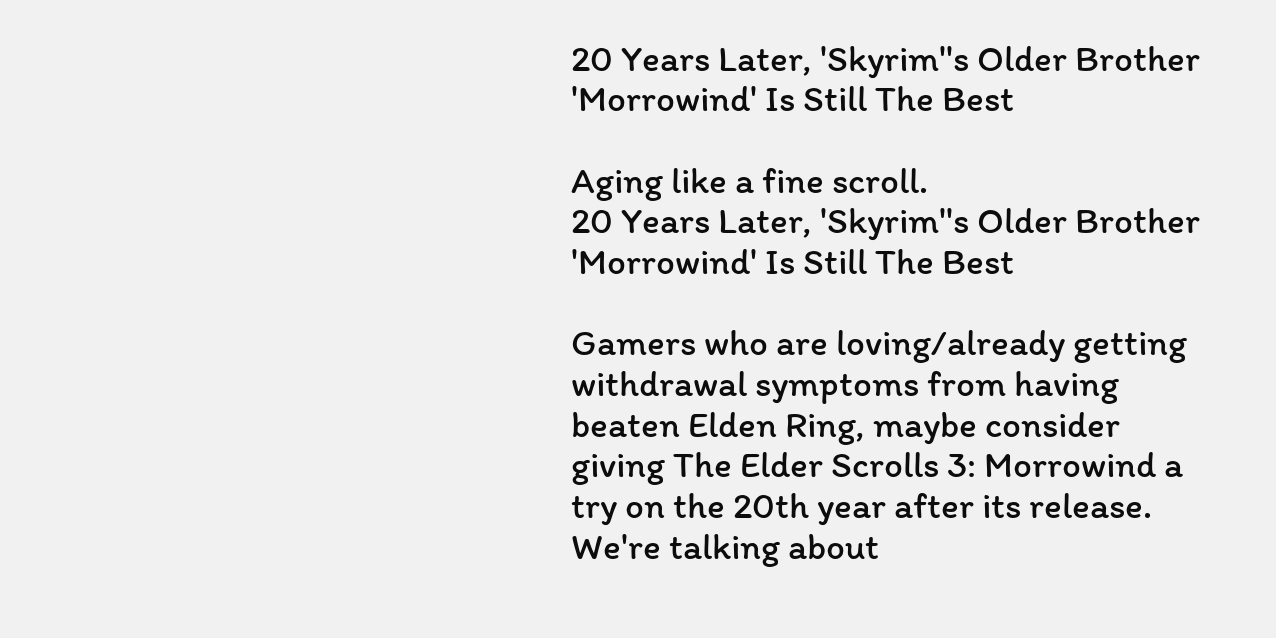20 Years Later, 'Skyrim''s Older Brother 'Morrowind' Is Still The Best

Aging like a fine scroll.
20 Years Later, 'Skyrim''s Older Brother 'Morrowind' Is Still The Best

Gamers who are loving/already getting withdrawal symptoms from having beaten Elden Ring, maybe consider giving The Elder Scrolls 3: Morrowind a try on the 20th year after its release. We're talking about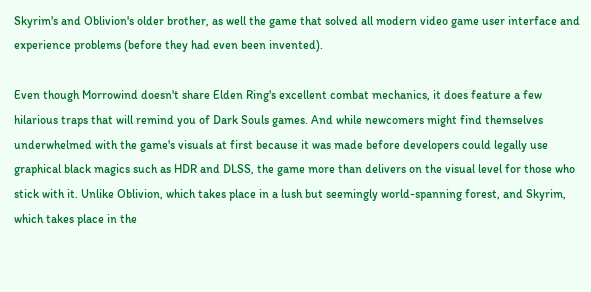Skyrim's and Oblivion's older brother, as well the game that solved all modern video game user interface and experience problems (before they had even been invented).

Even though Morrowind doesn't share Elden Ring's excellent combat mechanics, it does feature a few hilarious traps that will remind you of Dark Souls games. And while newcomers might find themselves underwhelmed with the game's visuals at first because it was made before developers could legally use graphical black magics such as HDR and DLSS, the game more than delivers on the visual level for those who stick with it. Unlike Oblivion, which takes place in a lush but seemingly world-spanning forest, and Skyrim, which takes place in the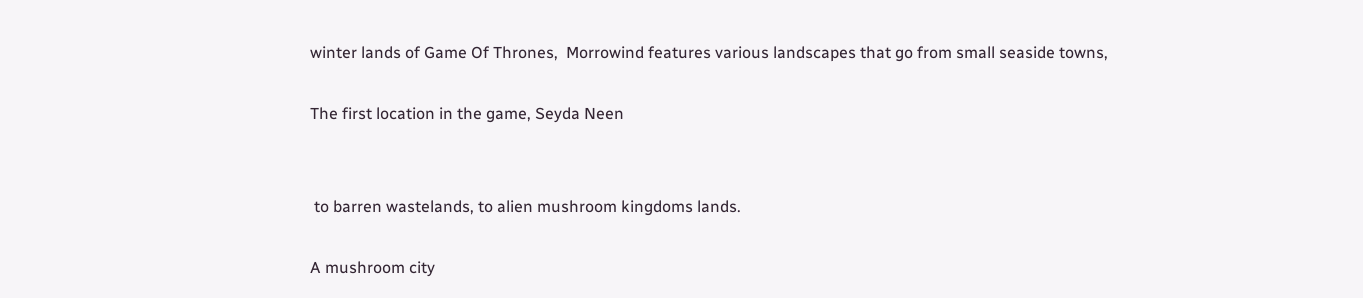winter lands of Game Of Thrones,  Morrowind features various landscapes that go from small seaside towns,

The first location in the game, Seyda Neen


 to barren wastelands, to alien mushroom kingdoms lands.

A mushroom city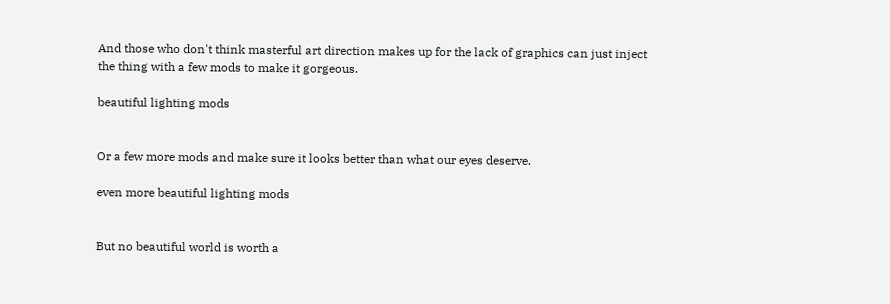And those who don't think masterful art direction makes up for the lack of graphics can just inject the thing with a few mods to make it gorgeous.

beautiful lighting mods


Or a few more mods and make sure it looks better than what our eyes deserve.

even more beautiful lighting mods


But no beautiful world is worth a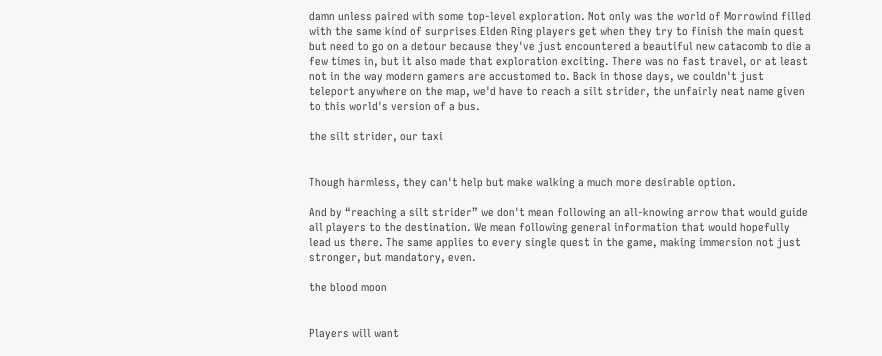damn unless paired with some top-level exploration. Not only was the world of Morrowind filled with the same kind of surprises Elden Ring players get when they try to finish the main quest but need to go on a detour because they've just encountered a beautiful new catacomb to die a few times in, but it also made that exploration exciting. There was no fast travel, or at least not in the way modern gamers are accustomed to. Back in those days, we couldn't just teleport anywhere on the map, we'd have to reach a silt strider, the unfairly neat name given to this world's version of a bus.

the silt strider, our taxi


Though harmless, they can't help but make walking a much more desirable option.

And by “reaching a silt strider” we don't mean following an all-knowing arrow that would guide all players to the destination. We mean following general information that would hopefully lead us there. The same applies to every single quest in the game, making immersion not just stronger, but mandatory, even.

the blood moon


Players will want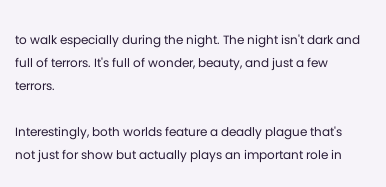to walk especially during the night. The night isn't dark and full of terrors. It's full of wonder, beauty, and just a few terrors.

Interestingly, both worlds feature a deadly plague that's not just for show but actually plays an important role in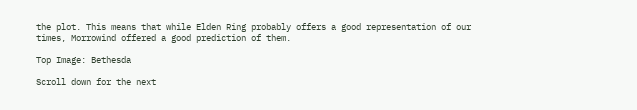the plot. This means that while Elden Ring probably offers a good representation of our times, Morrowind offered a good prediction of them.

Top Image: Bethesda

Scroll down for the next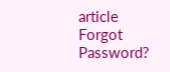article
Forgot Password?